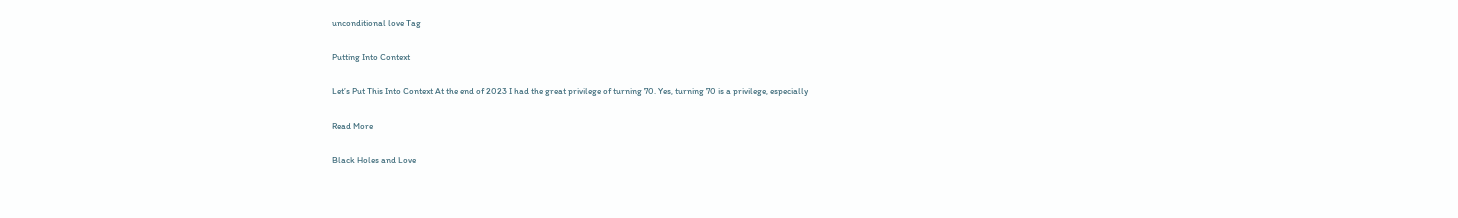unconditional love Tag

Putting Into Context

Let’s Put This Into Context At the end of 2023 I had the great privilege of turning 70. Yes, turning 70 is a privilege, especially

Read More

Black Holes and Love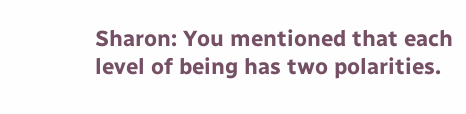Sharon: You mentioned that each level of being has two polarities.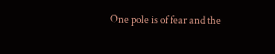One pole is of fear and the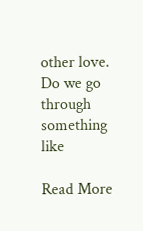other love. Do we go through something like

Read More